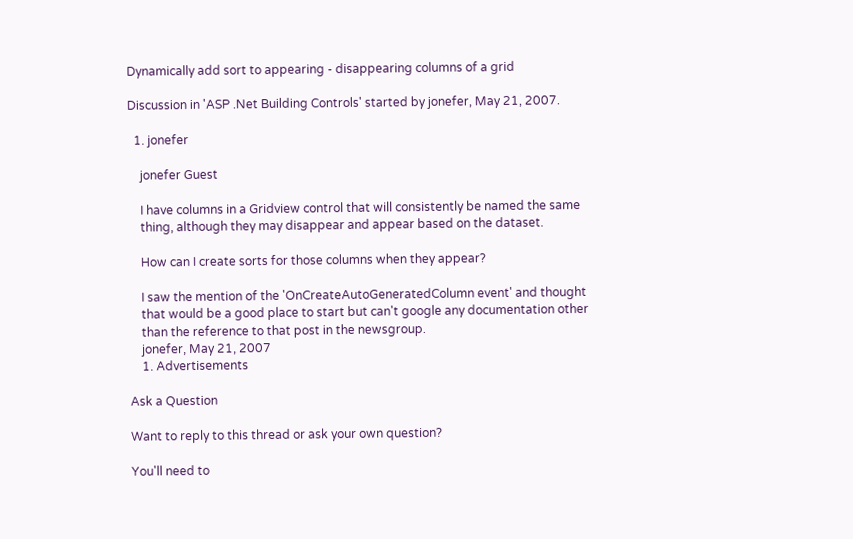Dynamically add sort to appearing - disappearing columns of a grid

Discussion in 'ASP .Net Building Controls' started by jonefer, May 21, 2007.

  1. jonefer

    jonefer Guest

    I have columns in a Gridview control that will consistently be named the same
    thing, although they may disappear and appear based on the dataset.

    How can I create sorts for those columns when they appear?

    I saw the mention of the 'OnCreateAutoGeneratedColumn event' and thought
    that would be a good place to start but can't google any documentation other
    than the reference to that post in the newsgroup.
    jonefer, May 21, 2007
    1. Advertisements

Ask a Question

Want to reply to this thread or ask your own question?

You'll need to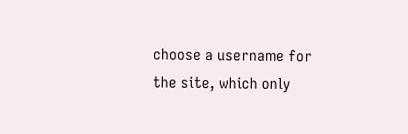choose a username for the site, which only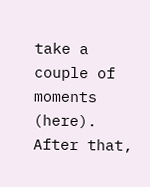take a couple of moments (here). After that,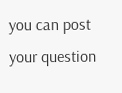you can post your question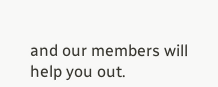and our members will help you out.